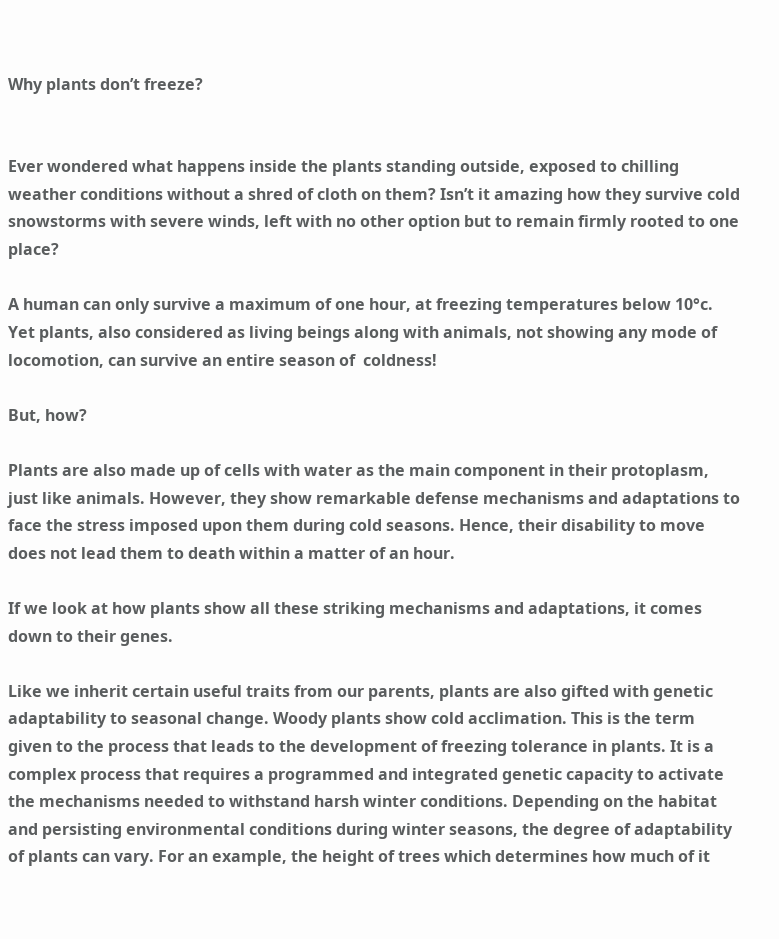Why plants don’t freeze?


Ever wondered what happens inside the plants standing outside, exposed to chilling weather conditions without a shred of cloth on them? Isn’t it amazing how they survive cold snowstorms with severe winds, left with no other option but to remain firmly rooted to one place?

A human can only survive a maximum of one hour, at freezing temperatures below 10°c. Yet plants, also considered as living beings along with animals, not showing any mode of locomotion, can survive an entire season of  coldness!

But, how?

Plants are also made up of cells with water as the main component in their protoplasm, just like animals. However, they show remarkable defense mechanisms and adaptations to face the stress imposed upon them during cold seasons. Hence, their disability to move does not lead them to death within a matter of an hour.

If we look at how plants show all these striking mechanisms and adaptations, it comes down to their genes.

Like we inherit certain useful traits from our parents, plants are also gifted with genetic adaptability to seasonal change. Woody plants show cold acclimation. This is the term given to the process that leads to the development of freezing tolerance in plants. It is a complex process that requires a programmed and integrated genetic capacity to activate the mechanisms needed to withstand harsh winter conditions. Depending on the habitat and persisting environmental conditions during winter seasons, the degree of adaptability of plants can vary. For an example, the height of trees which determines how much of it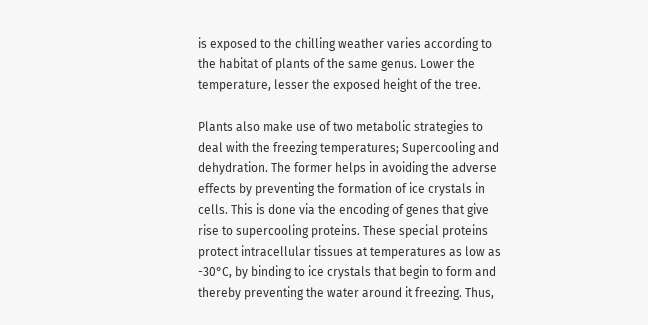is exposed to the chilling weather varies according to the habitat of plants of the same genus. Lower the temperature, lesser the exposed height of the tree.

Plants also make use of two metabolic strategies to deal with the freezing temperatures; Supercooling and dehydration. The former helps in avoiding the adverse effects by preventing the formation of ice crystals in cells. This is done via the encoding of genes that give rise to supercooling proteins. These special proteins protect intracellular tissues at temperatures as low as -30°C, by binding to ice crystals that begin to form and thereby preventing the water around it freezing. Thus,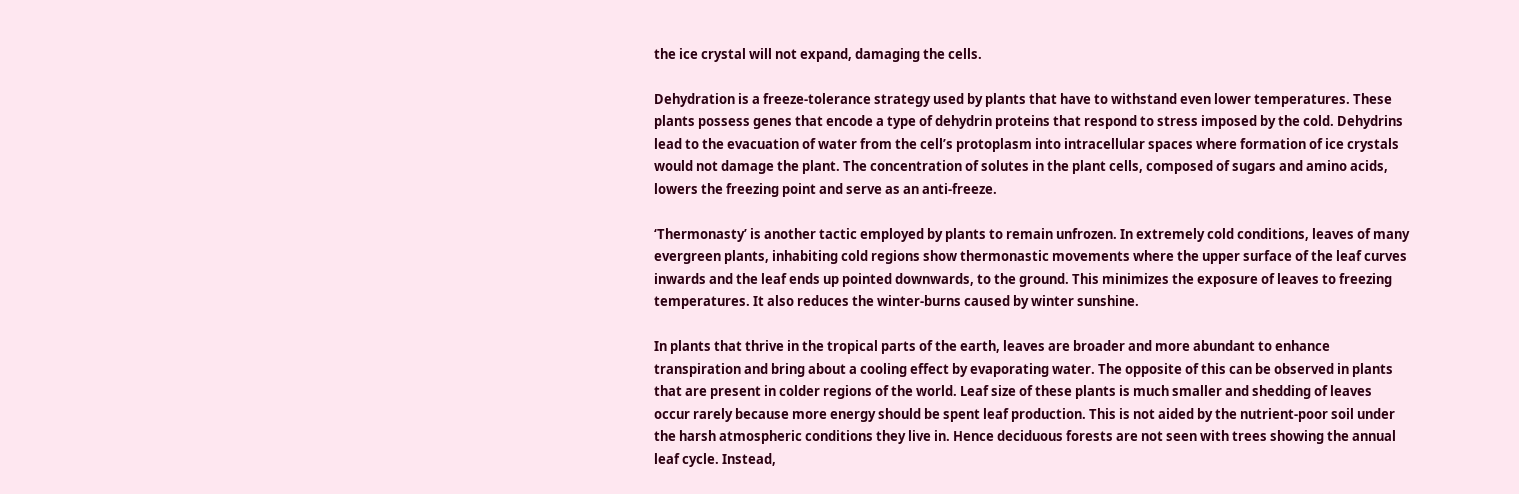the ice crystal will not expand, damaging the cells.

Dehydration is a freeze-tolerance strategy used by plants that have to withstand even lower temperatures. These plants possess genes that encode a type of dehydrin proteins that respond to stress imposed by the cold. Dehydrins lead to the evacuation of water from the cell’s protoplasm into intracellular spaces where formation of ice crystals would not damage the plant. The concentration of solutes in the plant cells, composed of sugars and amino acids, lowers the freezing point and serve as an anti-freeze.

‘Thermonasty’ is another tactic employed by plants to remain unfrozen. In extremely cold conditions, leaves of many evergreen plants, inhabiting cold regions show thermonastic movements where the upper surface of the leaf curves inwards and the leaf ends up pointed downwards, to the ground. This minimizes the exposure of leaves to freezing temperatures. It also reduces the winter-burns caused by winter sunshine.

In plants that thrive in the tropical parts of the earth, leaves are broader and more abundant to enhance transpiration and bring about a cooling effect by evaporating water. The opposite of this can be observed in plants that are present in colder regions of the world. Leaf size of these plants is much smaller and shedding of leaves occur rarely because more energy should be spent leaf production. This is not aided by the nutrient-poor soil under the harsh atmospheric conditions they live in. Hence deciduous forests are not seen with trees showing the annual leaf cycle. Instead,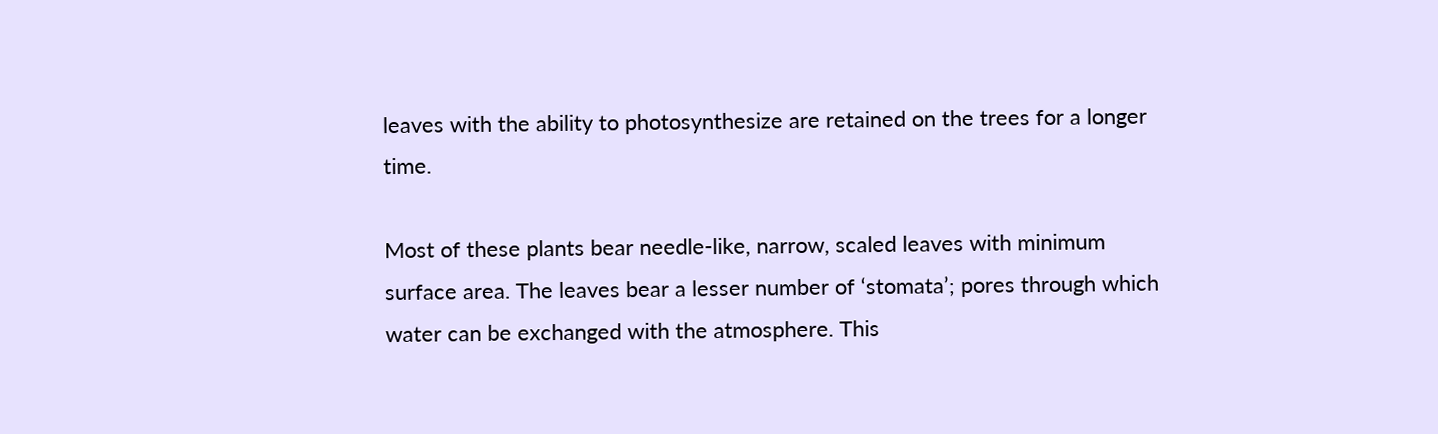leaves with the ability to photosynthesize are retained on the trees for a longer time.

Most of these plants bear needle-like, narrow, scaled leaves with minimum surface area. The leaves bear a lesser number of ‘stomata’; pores through which water can be exchanged with the atmosphere. This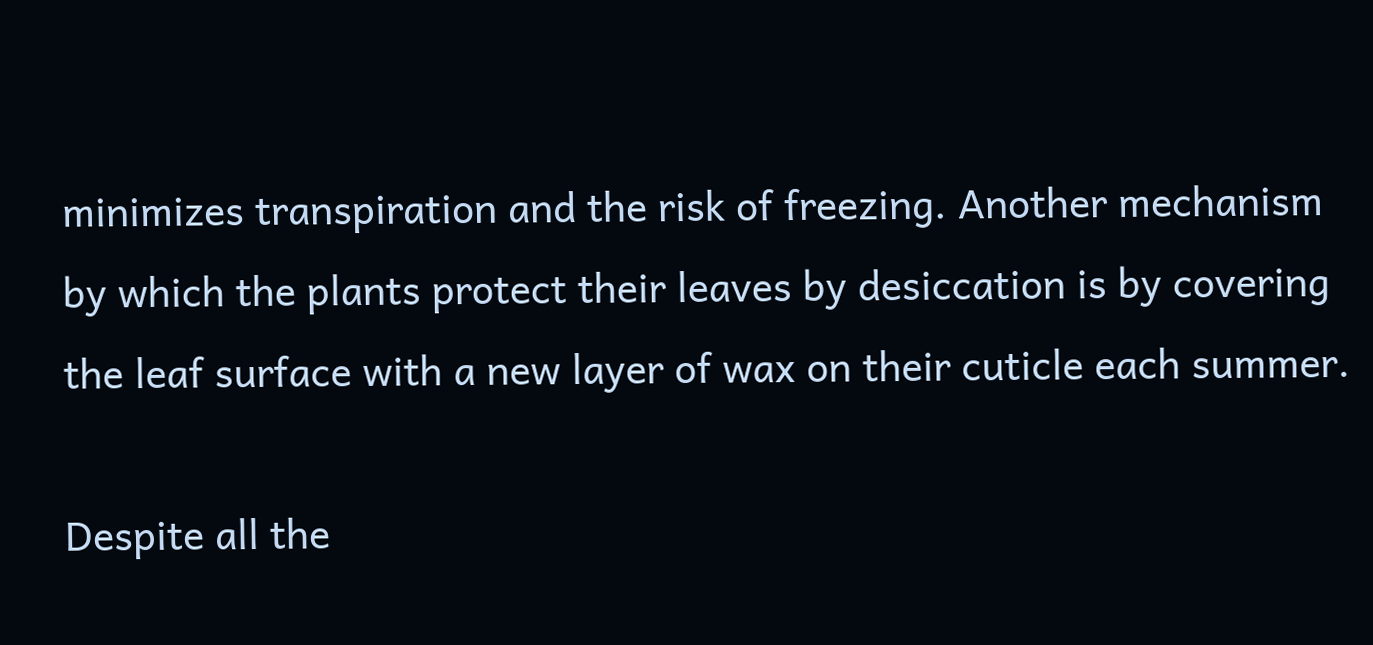minimizes transpiration and the risk of freezing. Another mechanism by which the plants protect their leaves by desiccation is by covering the leaf surface with a new layer of wax on their cuticle each summer.

Despite all the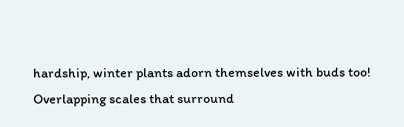hardship, winter plants adorn themselves with buds too! Overlapping scales that surround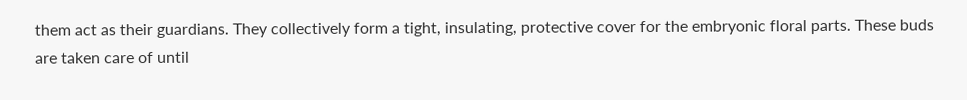them act as their guardians. They collectively form a tight, insulating, protective cover for the embryonic floral parts. These buds are taken care of until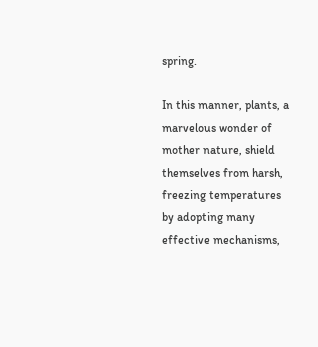spring.

In this manner, plants, a marvelous wonder of mother nature, shield themselves from harsh, freezing temperatures by adopting many effective mechanisms,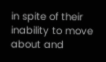in spite of their inability to move about and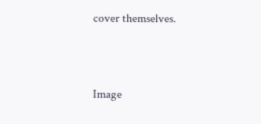cover themselves.



Image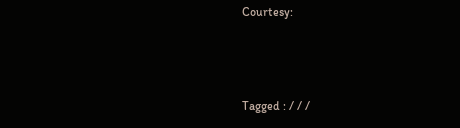Courtesy:



Tagged : / / /